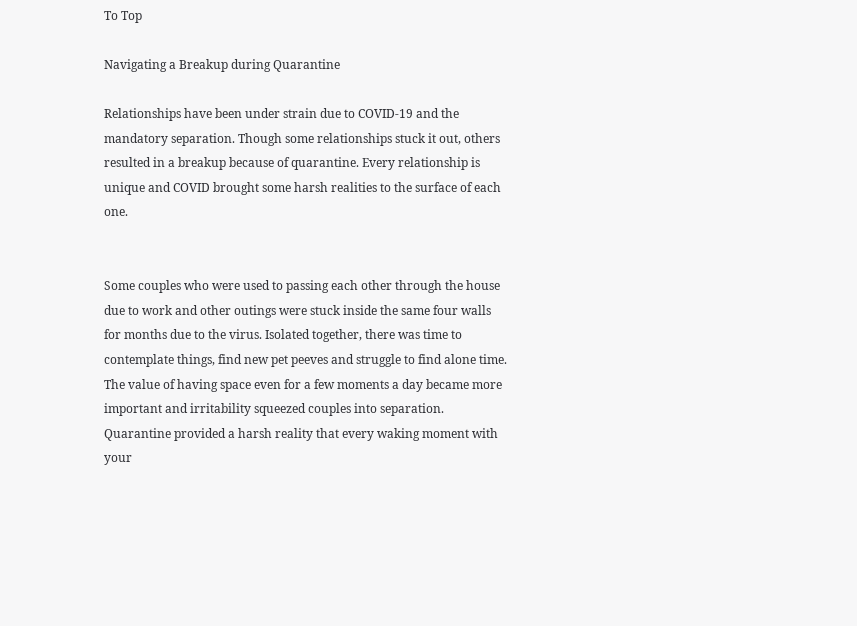To Top

Navigating a Breakup during Quarantine

Relationships have been under strain due to COVID-19 and the mandatory separation. Though some relationships stuck it out, others resulted in a breakup because of quarantine. Every relationship is unique and COVID brought some harsh realities to the surface of each one.


Some couples who were used to passing each other through the house due to work and other outings were stuck inside the same four walls for months due to the virus. Isolated together, there was time to contemplate things, find new pet peeves and struggle to find alone time. The value of having space even for a few moments a day became more important and irritability squeezed couples into separation. Quarantine provided a harsh reality that every waking moment with your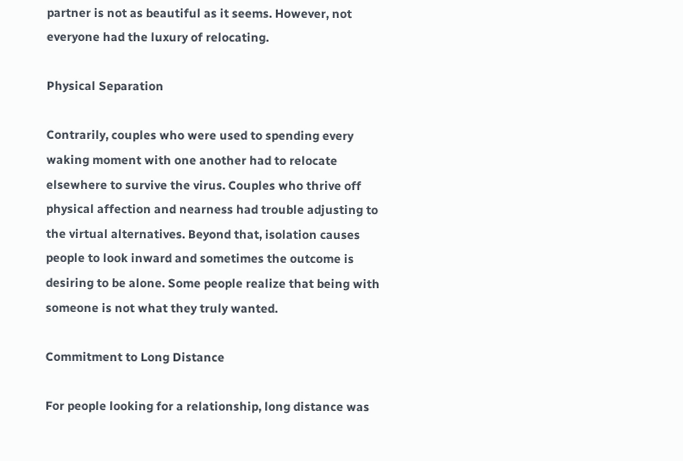partner is not as beautiful as it seems. However, not everyone had the luxury of relocating.

Physical Separation

Contrarily, couples who were used to spending every waking moment with one another had to relocate elsewhere to survive the virus. Couples who thrive off physical affection and nearness had trouble adjusting to the virtual alternatives. Beyond that, isolation causes people to look inward and sometimes the outcome is desiring to be alone. Some people realize that being with someone is not what they truly wanted.

Commitment to Long Distance

For people looking for a relationship, long distance was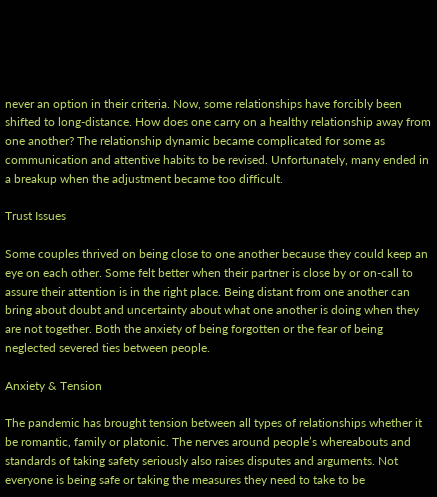never an option in their criteria. Now, some relationships have forcibly been shifted to long-distance. How does one carry on a healthy relationship away from one another? The relationship dynamic became complicated for some as communication and attentive habits to be revised. Unfortunately, many ended in a breakup when the adjustment became too difficult.

Trust Issues

Some couples thrived on being close to one another because they could keep an eye on each other. Some felt better when their partner is close by or on-call to assure their attention is in the right place. Being distant from one another can bring about doubt and uncertainty about what one another is doing when they are not together. Both the anxiety of being forgotten or the fear of being neglected severed ties between people.

Anxiety & Tension

The pandemic has brought tension between all types of relationships whether it be romantic, family or platonic. The nerves around people’s whereabouts and standards of taking safety seriously also raises disputes and arguments. Not everyone is being safe or taking the measures they need to take to be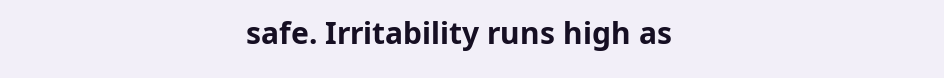safe. Irritability runs high as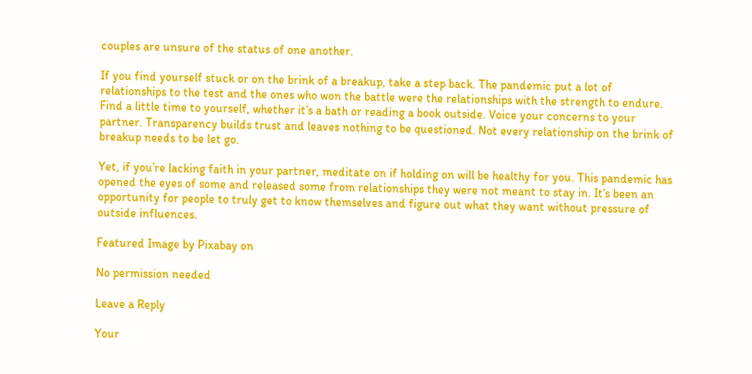couples are unsure of the status of one another.

If you find yourself stuck or on the brink of a breakup, take a step back. The pandemic put a lot of relationships to the test and the ones who won the battle were the relationships with the strength to endure. Find a little time to yourself, whether it’s a bath or reading a book outside. Voice your concerns to your partner. Transparency builds trust and leaves nothing to be questioned. Not every relationship on the brink of breakup needs to be let go.

Yet, if you’re lacking faith in your partner, meditate on if holding on will be healthy for you. This pandemic has opened the eyes of some and released some from relationships they were not meant to stay in. It’s been an opportunity for people to truly get to know themselves and figure out what they want without pressure of outside influences.

Featured Image by Pixabay on

No permission needed

Leave a Reply

Your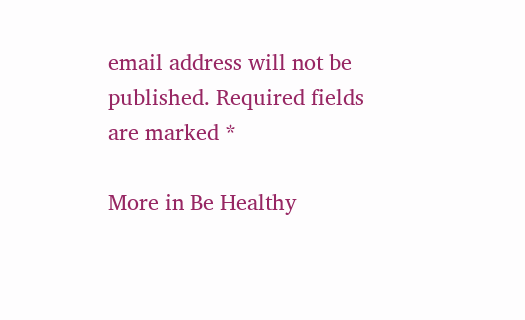email address will not be published. Required fields are marked *

More in Be Healthy